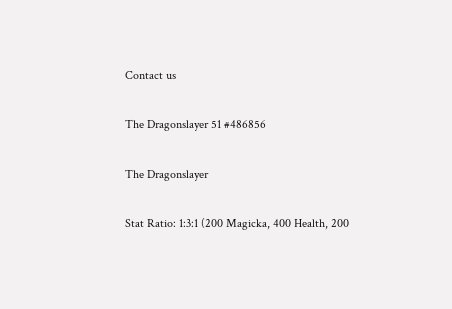Contact us

The Dragonslayer 51 #486856

The Dragonslayer

Stat Ratio: 1:3:1 (200 Magicka, 400 Health, 200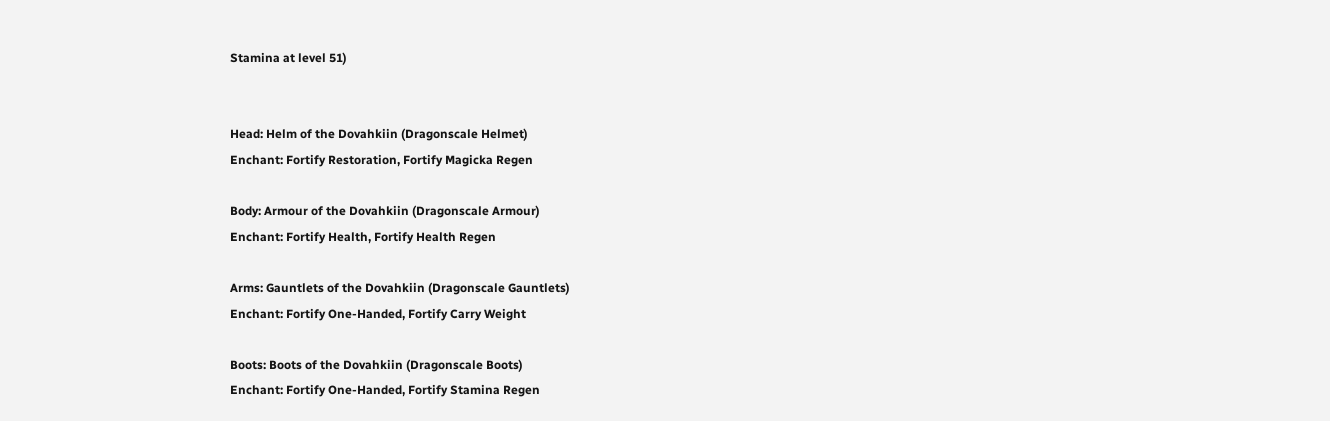Stamina at level 51)


Head: Helm of the Dovahkiin (Dragonscale Helmet)
Enchant: Fortify Restoration, Fortify Magicka Regen

Body: Armour of the Dovahkiin (Dragonscale Armour)
Enchant: Fortify Health, Fortify Health Regen

Arms: Gauntlets of the Dovahkiin (Dragonscale Gauntlets)
Enchant: Fortify One-Handed, Fortify Carry Weight

Boots: Boots of the Dovahkiin (Dragonscale Boots)
Enchant: Fortify One-Handed, Fortify Stamina Regen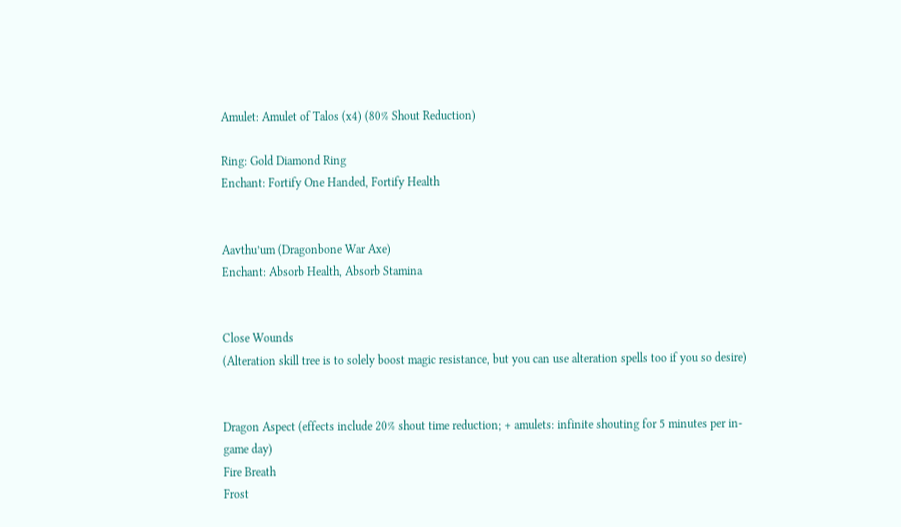Amulet: Amulet of Talos (x4) (80% Shout Reduction)

Ring: Gold Diamond Ring
Enchant: Fortify One Handed, Fortify Health


Aavthu’um (Dragonbone War Axe)
Enchant: Absorb Health, Absorb Stamina


Close Wounds
(Alteration skill tree is to solely boost magic resistance, but you can use alteration spells too if you so desire)


Dragon Aspect (effects include 20% shout time reduction; + amulets: infinite shouting for 5 minutes per in-game day)
Fire Breath
Frost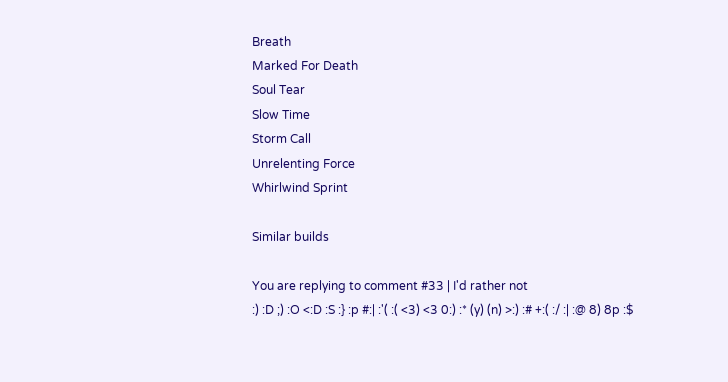Breath
Marked For Death
Soul Tear
Slow Time
Storm Call
Unrelenting Force
Whirlwind Sprint

Similar builds

You are replying to comment #33 | I'd rather not
:) :D ;) :O <:D :S :} :p #:| :'( :( <3) <3 0:) :* (y) (n) >:) :# +:( :/ :| :@ 8) 8p :$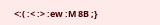<:( :< :> :ew :M 8B ;}